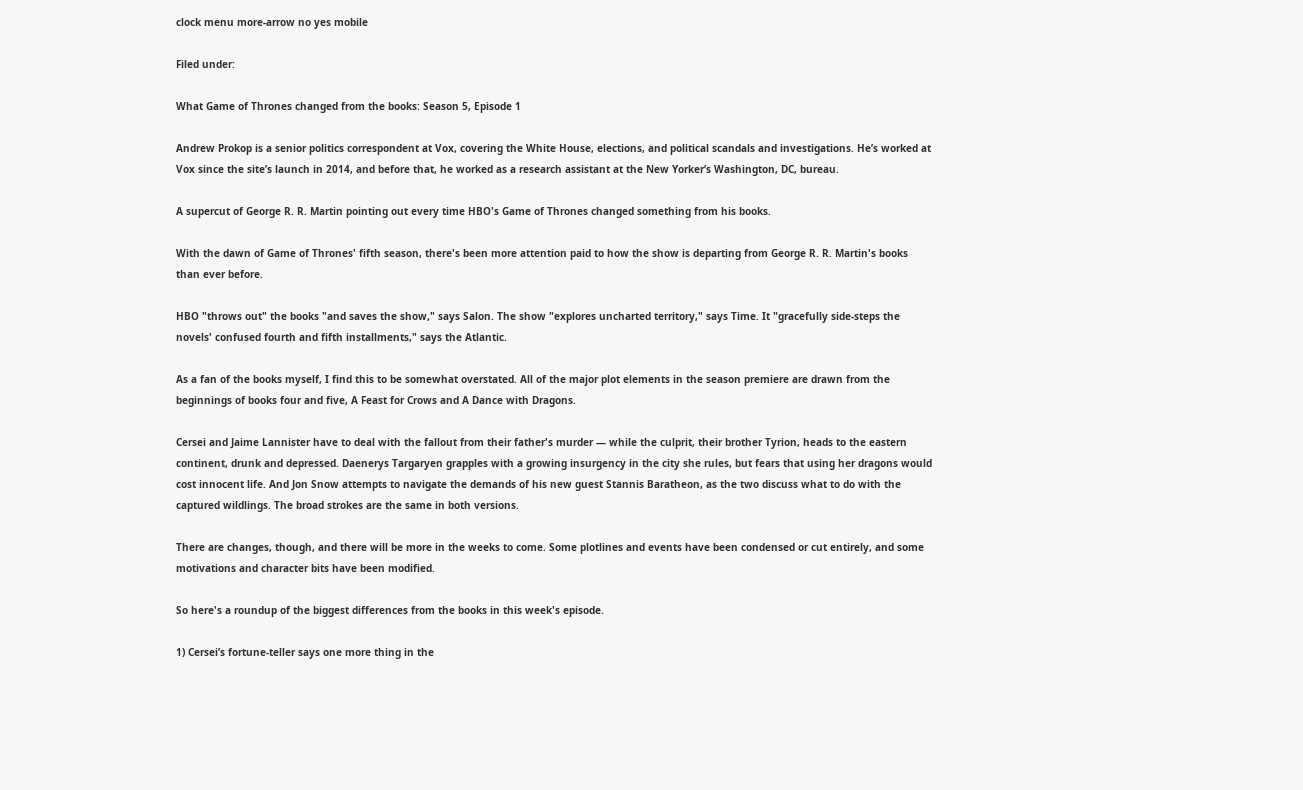clock menu more-arrow no yes mobile

Filed under:

What Game of Thrones changed from the books: Season 5, Episode 1

Andrew Prokop is a senior politics correspondent at Vox, covering the White House, elections, and political scandals and investigations. He’s worked at Vox since the site’s launch in 2014, and before that, he worked as a research assistant at the New Yorker’s Washington, DC, bureau.

A supercut of George R. R. Martin pointing out every time HBO's Game of Thrones changed something from his books.

With the dawn of Game of Thrones' fifth season, there's been more attention paid to how the show is departing from George R. R. Martin's books than ever before.

HBO "throws out" the books "and saves the show," says Salon. The show "explores uncharted territory," says Time. It "gracefully side-steps the novels' confused fourth and fifth installments," says the Atlantic.

As a fan of the books myself, I find this to be somewhat overstated. All of the major plot elements in the season premiere are drawn from the beginnings of books four and five, A Feast for Crows and A Dance with Dragons.

Cersei and Jaime Lannister have to deal with the fallout from their father's murder — while the culprit, their brother Tyrion, heads to the eastern continent, drunk and depressed. Daenerys Targaryen grapples with a growing insurgency in the city she rules, but fears that using her dragons would cost innocent life. And Jon Snow attempts to navigate the demands of his new guest Stannis Baratheon, as the two discuss what to do with the captured wildlings. The broad strokes are the same in both versions.

There are changes, though, and there will be more in the weeks to come. Some plotlines and events have been condensed or cut entirely, and some motivations and character bits have been modified.

So here's a roundup of the biggest differences from the books in this week's episode.

1) Cersei’s fortune-teller says one more thing in the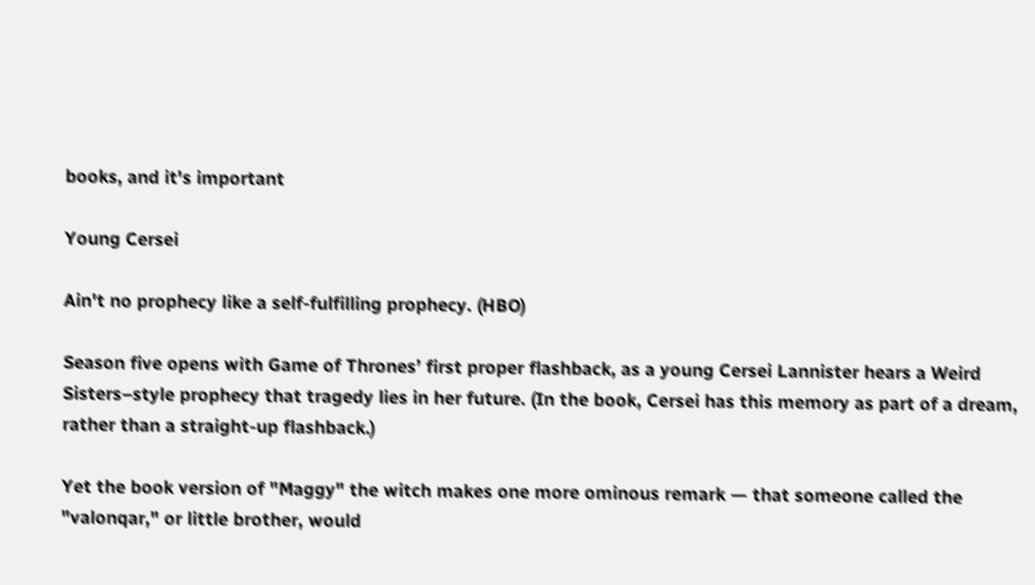books, and it's important

Young Cersei

Ain't no prophecy like a self-fulfilling prophecy. (HBO)

Season five opens with Game of Thrones’ first proper flashback, as a young Cersei Lannister hears a Weird Sisters–style prophecy that tragedy lies in her future. (In the book, Cersei has this memory as part of a dream, rather than a straight-up flashback.)

Yet the book version of "Maggy" the witch makes one more ominous remark — that someone called the "valonqar," or little brother, would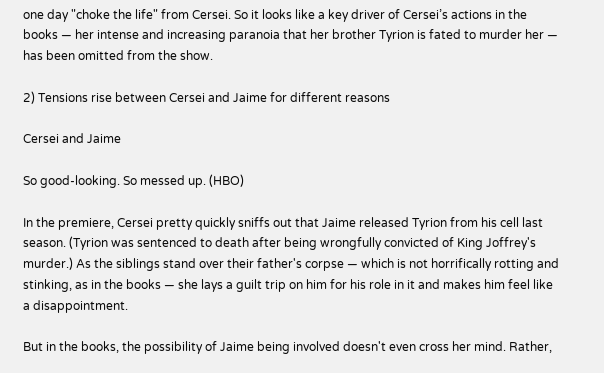one day "choke the life" from Cersei. So it looks like a key driver of Cersei’s actions in the books — her intense and increasing paranoia that her brother Tyrion is fated to murder her — has been omitted from the show.

2) Tensions rise between Cersei and Jaime for different reasons

Cersei and Jaime

So good-looking. So messed up. (HBO)

In the premiere, Cersei pretty quickly sniffs out that Jaime released Tyrion from his cell last season. (Tyrion was sentenced to death after being wrongfully convicted of King Joffrey's murder.) As the siblings stand over their father's corpse — which is not horrifically rotting and stinking, as in the books — she lays a guilt trip on him for his role in it and makes him feel like a disappointment.

But in the books, the possibility of Jaime being involved doesn't even cross her mind. Rather,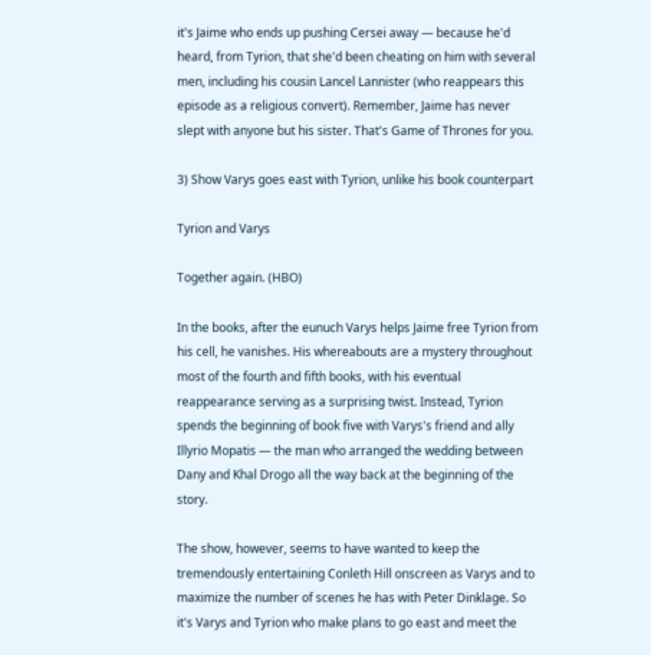it's Jaime who ends up pushing Cersei away — because he'd heard, from Tyrion, that she'd been cheating on him with several men, including his cousin Lancel Lannister (who reappears this episode as a religious convert). Remember, Jaime has never slept with anyone but his sister. That's Game of Thrones for you.

3) Show Varys goes east with Tyrion, unlike his book counterpart

Tyrion and Varys

Together again. (HBO)

In the books, after the eunuch Varys helps Jaime free Tyrion from his cell, he vanishes. His whereabouts are a mystery throughout most of the fourth and fifth books, with his eventual reappearance serving as a surprising twist. Instead, Tyrion spends the beginning of book five with Varys's friend and ally Illyrio Mopatis — the man who arranged the wedding between Dany and Khal Drogo all the way back at the beginning of the story.

The show, however, seems to have wanted to keep the tremendously entertaining Conleth Hill onscreen as Varys and to maximize the number of scenes he has with Peter Dinklage. So it's Varys and Tyrion who make plans to go east and meet the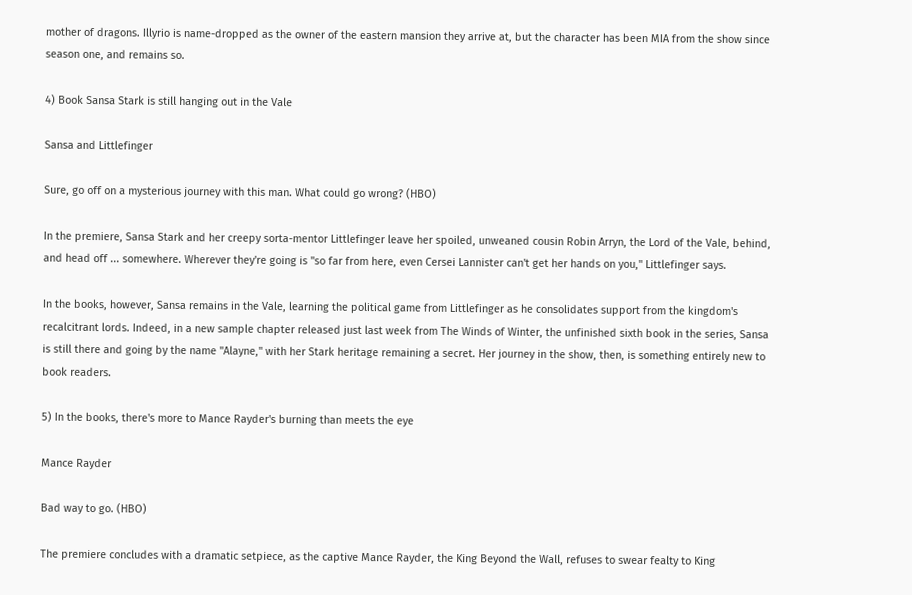mother of dragons. Illyrio is name-dropped as the owner of the eastern mansion they arrive at, but the character has been MIA from the show since season one, and remains so.

4) Book Sansa Stark is still hanging out in the Vale

Sansa and Littlefinger

Sure, go off on a mysterious journey with this man. What could go wrong? (HBO)

In the premiere, Sansa Stark and her creepy sorta-mentor Littlefinger leave her spoiled, unweaned cousin Robin Arryn, the Lord of the Vale, behind, and head off ... somewhere. Wherever they're going is "so far from here, even Cersei Lannister can't get her hands on you," Littlefinger says.

In the books, however, Sansa remains in the Vale, learning the political game from Littlefinger as he consolidates support from the kingdom's recalcitrant lords. Indeed, in a new sample chapter released just last week from The Winds of Winter, the unfinished sixth book in the series, Sansa is still there and going by the name "Alayne," with her Stark heritage remaining a secret. Her journey in the show, then, is something entirely new to book readers.

5) In the books, there's more to Mance Rayder's burning than meets the eye

Mance Rayder

Bad way to go. (HBO)

The premiere concludes with a dramatic setpiece, as the captive Mance Rayder, the King Beyond the Wall, refuses to swear fealty to King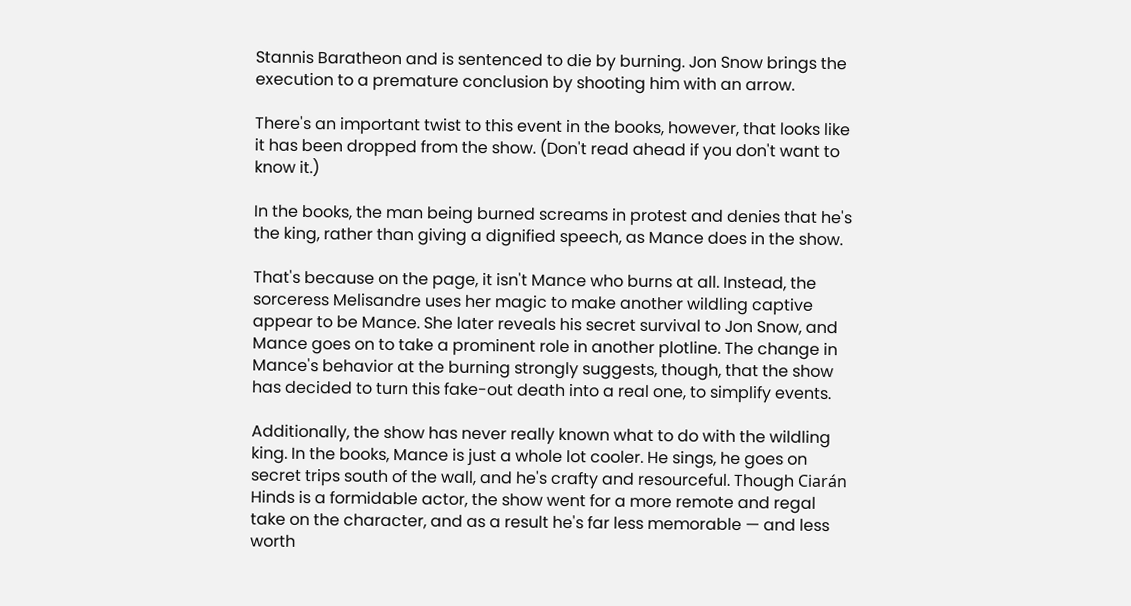Stannis Baratheon and is sentenced to die by burning. Jon Snow brings the execution to a premature conclusion by shooting him with an arrow.

There's an important twist to this event in the books, however, that looks like it has been dropped from the show. (Don't read ahead if you don't want to know it.)

In the books, the man being burned screams in protest and denies that he's the king, rather than giving a dignified speech, as Mance does in the show.

That's because on the page, it isn't Mance who burns at all. Instead, the sorceress Melisandre uses her magic to make another wildling captive appear to be Mance. She later reveals his secret survival to Jon Snow, and Mance goes on to take a prominent role in another plotline. The change in Mance's behavior at the burning strongly suggests, though, that the show has decided to turn this fake-out death into a real one, to simplify events.

Additionally, the show has never really known what to do with the wildling king. In the books, Mance is just a whole lot cooler. He sings, he goes on secret trips south of the wall, and he's crafty and resourceful. Though Ciarán Hinds is a formidable actor, the show went for a more remote and regal take on the character, and as a result he's far less memorable — and less worth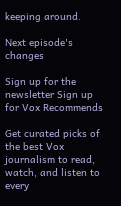keeping around.

Next episode's changes

Sign up for the newsletter Sign up for Vox Recommends

Get curated picks of the best Vox journalism to read, watch, and listen to every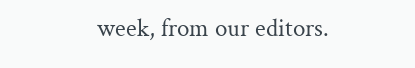week, from our editors.